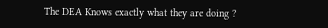The DEA Knows exactly what they are doing ?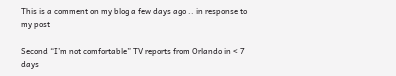This is a comment on my blog a few days ago .. in response to my post

Second “I’m not comfortable” TV reports from Orlando in < 7 days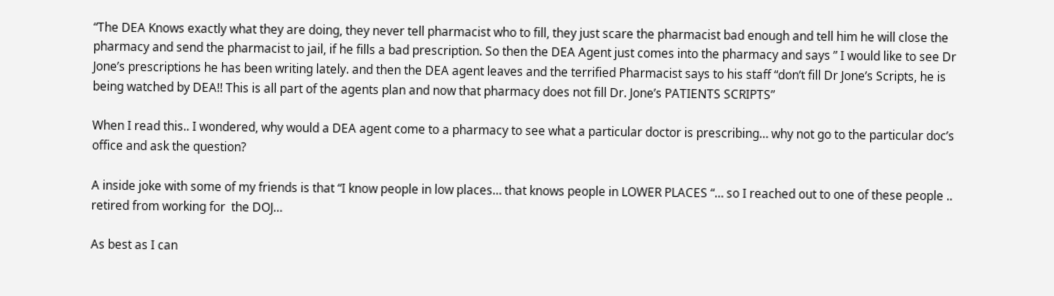“The DEA Knows exactly what they are doing, they never tell pharmacist who to fill, they just scare the pharmacist bad enough and tell him he will close the pharmacy and send the pharmacist to jail, if he fills a bad prescription. So then the DEA Agent just comes into the pharmacy and says ” I would like to see Dr Jone’s prescriptions he has been writing lately. and then the DEA agent leaves and the terrified Pharmacist says to his staff “don’t fill Dr Jone’s Scripts, he is being watched by DEA!! This is all part of the agents plan and now that pharmacy does not fill Dr. Jone’s PATIENTS SCRIPTS”

When I read this.. I wondered, why would a DEA agent come to a pharmacy to see what a particular doctor is prescribing… why not go to the particular doc’s office and ask the question?

A inside joke with some of my friends is that “I know people in low places… that knows people in LOWER PLACES “… so I reached out to one of these people .. retired from working for  the DOJ…

As best as I can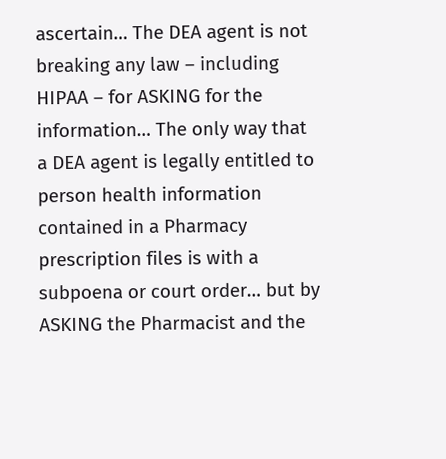ascertain… The DEA agent is not breaking any law – including HIPAA – for ASKING for the information… The only way that a DEA agent is legally entitled to person health information contained in a Pharmacy prescription files is with a subpoena or court order… but by ASKING the Pharmacist and the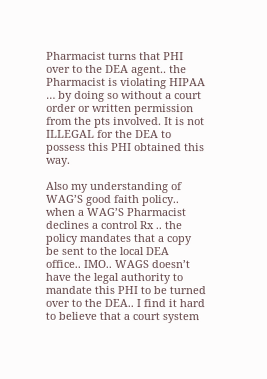Pharmacist turns that PHI over to the DEA agent.. the Pharmacist is violating HIPAA … by doing so without a court order or written permission from the pts involved. It is not ILLEGAL for the DEA to possess this PHI obtained this way.

Also my understanding of WAG’S good faith policy.. when a WAG’S Pharmacist declines a control Rx .. the policy mandates that a copy be sent to the local DEA office.. IMO.. WAGS doesn’t have the legal authority to mandate this PHI to be turned over to the DEA.. I find it hard to believe that a court system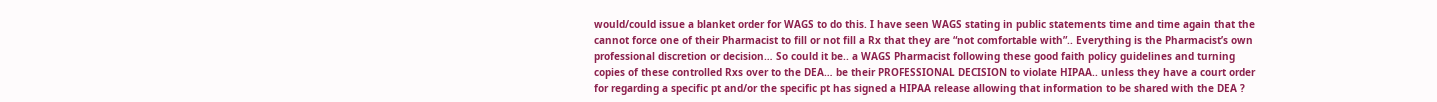would/could issue a blanket order for WAGS to do this. I have seen WAGS stating in public statements time and time again that the cannot force one of their Pharmacist to fill or not fill a Rx that they are “not comfortable with”.. Everything is the Pharmacist’s own professional discretion or decision… So could it be.. a WAGS Pharmacist following these good faith policy guidelines and turning copies of these controlled Rxs over to the DEA… be their PROFESSIONAL DECISION to violate HIPAA.. unless they have a court order for regarding a specific pt and/or the specific pt has signed a HIPAA release allowing that information to be shared with the DEA ?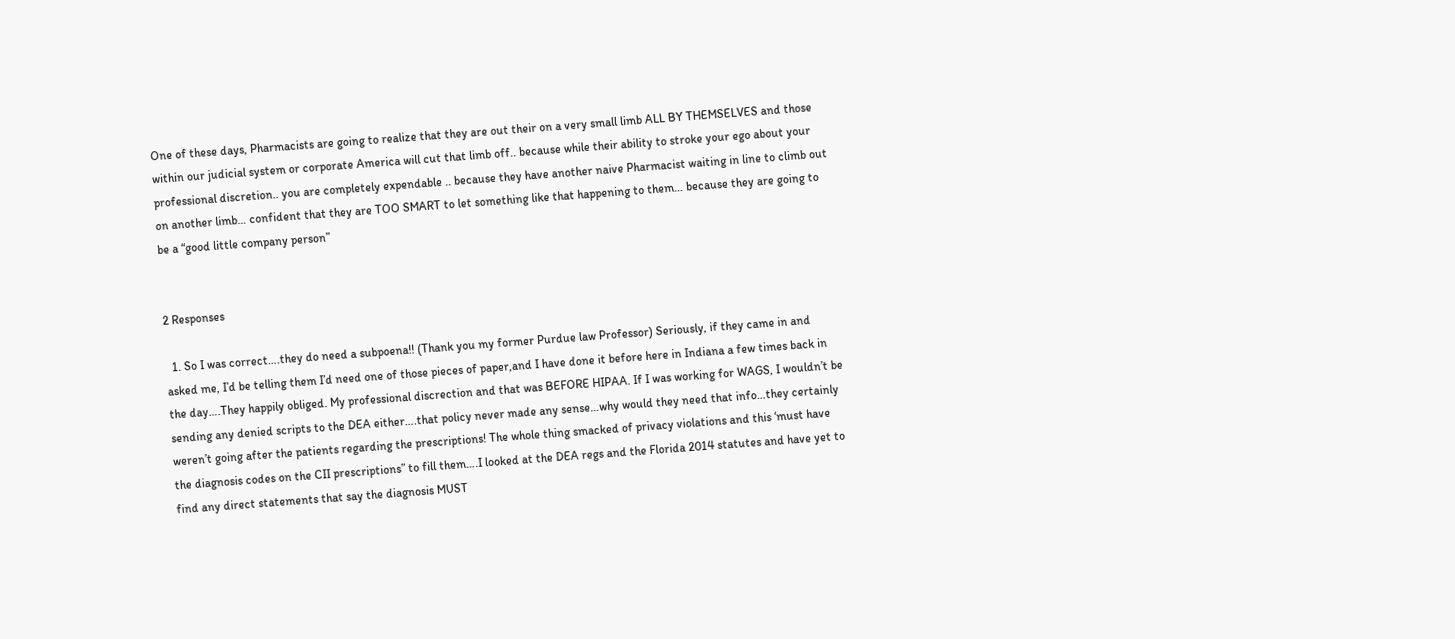One of these days, Pharmacists are going to realize that they are out their on a very small limb ALL BY THEMSELVES and those within our judicial system or corporate America will cut that limb off.. because while their ability to stroke your ego about your professional discretion.. you are completely expendable .. because they have another naive Pharmacist waiting in line to climb out on another limb… confident that they are TOO SMART to let something like that happening to them… because they are going to be a “good little company person”


2 Responses

  1. So I was correct….they do need a subpoena!! (Thank you my former Purdue law Professor) Seriously, if they came in and asked me, I’d be telling them I’d need one of those pieces of paper,and I have done it before here in Indiana a few times back in the day….They happily obliged. My professional discrection and that was BEFORE HIPAA. If I was working for WAGS, I wouldn’t be sending any denied scripts to the DEA either….that policy never made any sense…why would they need that info…they certainly weren’t going after the patients regarding the prescriptions! The whole thing smacked of privacy violations and this ‘must have the diagnosis codes on the CII prescriptions” to fill them….I looked at the DEA regs and the Florida 2014 statutes and have yet to find any direct statements that say the diagnosis MUST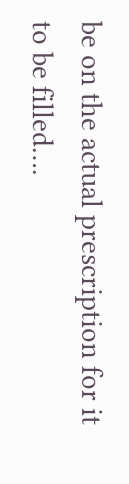be on the actual prescription for it to be filled….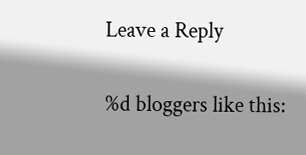Leave a Reply

%d bloggers like this: